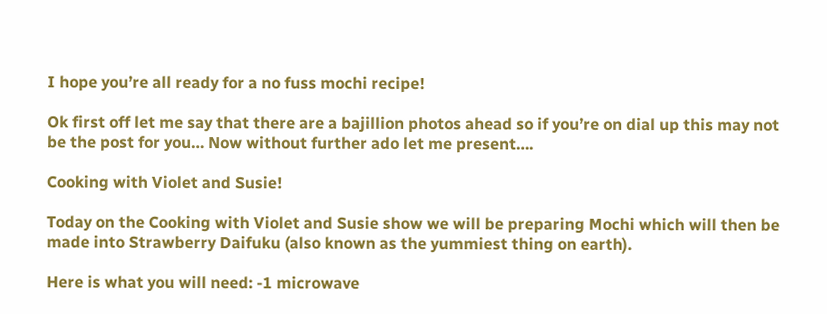I hope you’re all ready for a no fuss mochi recipe!

Ok first off let me say that there are a bajillion photos ahead so if you’re on dial up this may not be the post for you… Now without further ado let me present….

Cooking with Violet and Susie!

Today on the Cooking with Violet and Susie show we will be preparing Mochi which will then be made into Strawberry Daifuku (also known as the yummiest thing on earth).

Here is what you will need: -1 microwave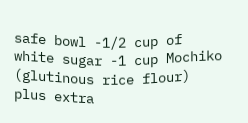safe bowl -1/2 cup of white sugar -1 cup Mochiko (glutinous rice flour) plus extra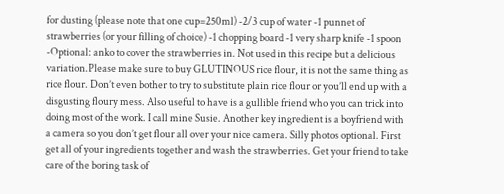for dusting (please note that one cup=250ml) -2/3 cup of water -1 punnet of strawberries (or your filling of choice) -1 chopping board -1 very sharp knife -1 spoon -Optional: anko to cover the strawberries in. Not used in this recipe but a delicious variation.Please make sure to buy GLUTINOUS rice flour, it is not the same thing as rice flour. Don’t even bother to try to substitute plain rice flour or you’ll end up with a disgusting floury mess. Also useful to have is a gullible friend who you can trick into doing most of the work. I call mine Susie. Another key ingredient is a boyfriend with a camera so you don’t get flour all over your nice camera. Silly photos optional. First get all of your ingredients together and wash the strawberries. Get your friend to take care of the boring task of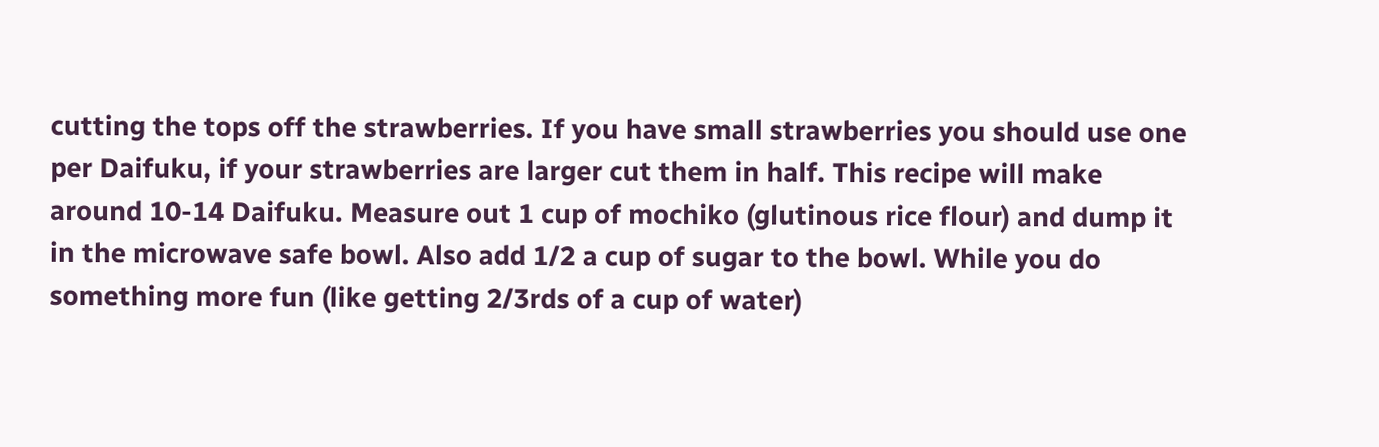cutting the tops off the strawberries. If you have small strawberries you should use one per Daifuku, if your strawberries are larger cut them in half. This recipe will make around 10-14 Daifuku. Measure out 1 cup of mochiko (glutinous rice flour) and dump it in the microwave safe bowl. Also add 1/2 a cup of sugar to the bowl. While you do something more fun (like getting 2/3rds of a cup of water)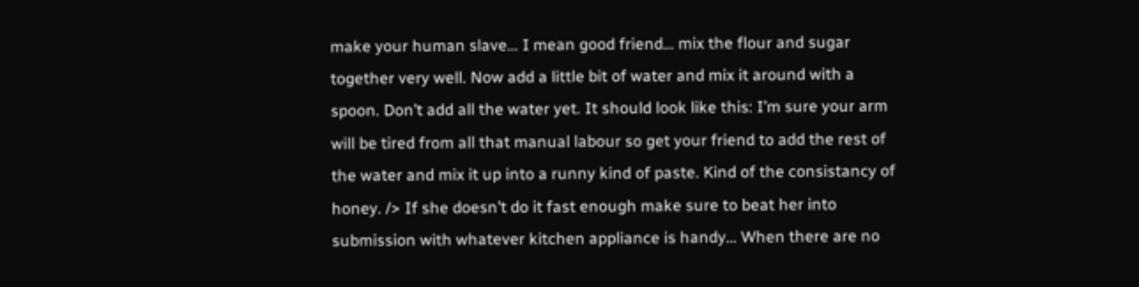make your human slave… I mean good friend… mix the flour and sugar together very well. Now add a little bit of water and mix it around with a spoon. Don’t add all the water yet. It should look like this: I’m sure your arm will be tired from all that manual labour so get your friend to add the rest of the water and mix it up into a runny kind of paste. Kind of the consistancy of honey. /> If she doesn’t do it fast enough make sure to beat her into submission with whatever kitchen appliance is handy… When there are no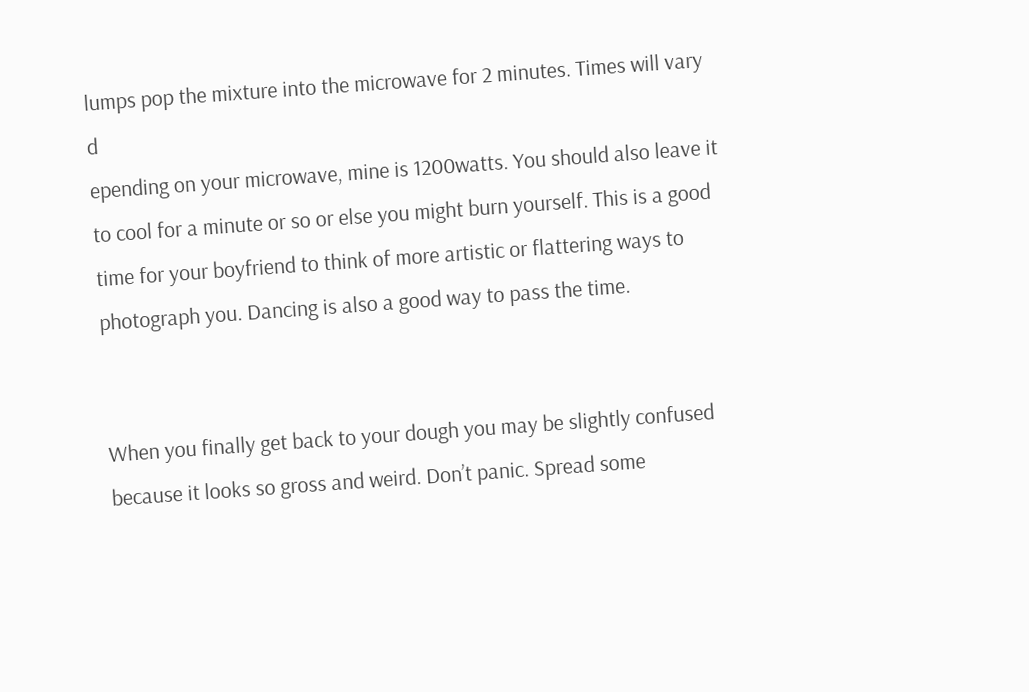lumps pop the mixture into the microwave for 2 minutes. Times will vary d
epending on your microwave, mine is 1200watts. You should also leave it to cool for a minute or so or else you might burn yourself. This is a good time for your boyfriend to think of more artistic or flattering ways to photograph you. Dancing is also a good way to pass the time.


When you finally get back to your dough you may be slightly confused because it looks so gross and weird. Don’t panic. Spread some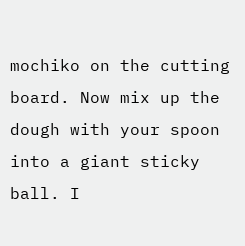mochiko on the cutting board. Now mix up the dough with your spoon into a giant sticky ball. I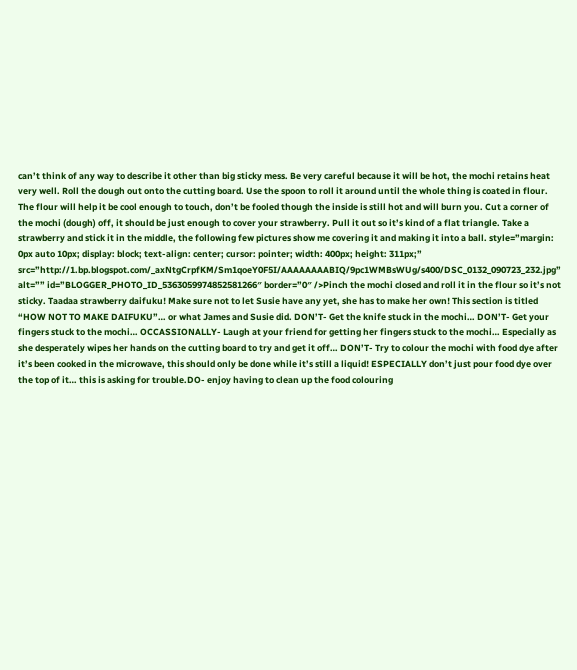can’t think of any way to describe it other than big sticky mess. Be very careful because it will be hot, the mochi retains heat very well. Roll the dough out onto the cutting board. Use the spoon to roll it around until the whole thing is coated in flour. The flour will help it be cool enough to touch, don’t be fooled though the inside is still hot and will burn you. Cut a corner of the mochi (dough) off, it should be just enough to cover your strawberry. Pull it out so it’s kind of a flat triangle. Take a strawberry and stick it in the middle, the following few pictures show me covering it and making it into a ball. style=”margin: 0px auto 10px; display: block; text-align: center; cursor: pointer; width: 400px; height: 311px;” src=”http://1.bp.blogspot.com/_axNtgCrpfKM/Sm1qoeY0F5I/AAAAAAAABIQ/9pc1WMBsWUg/s400/DSC_0132_090723_232.jpg” alt=”” id=”BLOGGER_PHOTO_ID_5363059974852581266″ border=”0″ />Pinch the mochi closed and roll it in the flour so it’s not sticky. Taadaa strawberry daifuku! Make sure not to let Susie have any yet, she has to make her own! This section is titled “HOW NOT TO MAKE DAIFUKU”… or what James and Susie did. DON’T- Get the knife stuck in the mochi… DON’T- Get your fingers stuck to the mochi… OCCASSIONALLY- Laugh at your friend for getting her fingers stuck to the mochi… Especially as she desperately wipes her hands on the cutting board to try and get it off… DON’T- Try to colour the mochi with food dye after it’s been cooked in the microwave, this should only be done while it’s still a liquid! ESPECIALLY don’t just pour food dye over the top of it… this is asking for trouble.DO- enjoy having to clean up the food colouring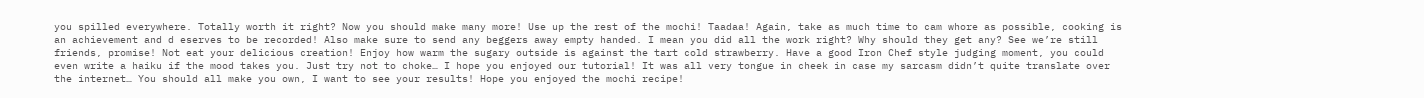you spilled everywhere. Totally worth it right? Now you should make many more! Use up the rest of the mochi! Taadaa! Again, take as much time to cam whore as possible, cooking is an achievement and d eserves to be recorded! Also make sure to send any beggers away empty handed. I mean you did all the work right? Why should they get any? See we’re still friends, promise! Not eat your delicious creation! Enjoy how warm the sugary outside is against the tart cold strawberry. Have a good Iron Chef style judging moment, you could even write a haiku if the mood takes you. Just try not to choke… I hope you enjoyed our tutorial! It was all very tongue in cheek in case my sarcasm didn’t quite translate over the internet… You should all make you own, I want to see your results! Hope you enjoyed the mochi recipe!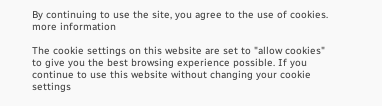By continuing to use the site, you agree to the use of cookies. more information

The cookie settings on this website are set to "allow cookies" to give you the best browsing experience possible. If you continue to use this website without changing your cookie settings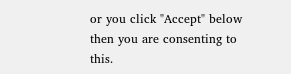or you click "Accept" below then you are consenting to this.